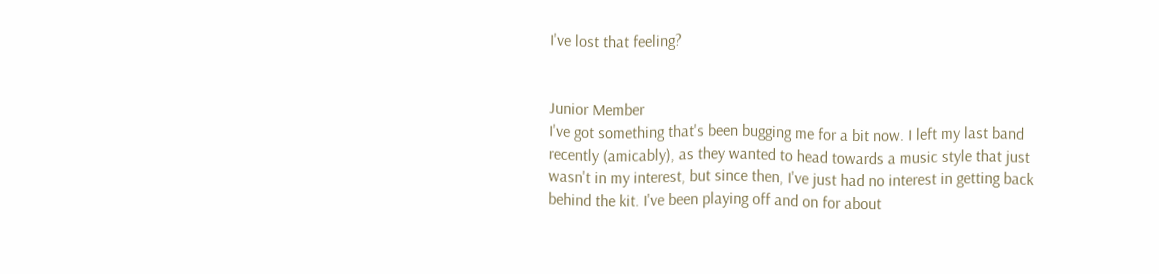I've lost that feeling?


Junior Member
I've got something that's been bugging me for a bit now. I left my last band recently (amicably), as they wanted to head towards a music style that just wasn't in my interest, but since then, I've just had no interest in getting back behind the kit. I've been playing off and on for about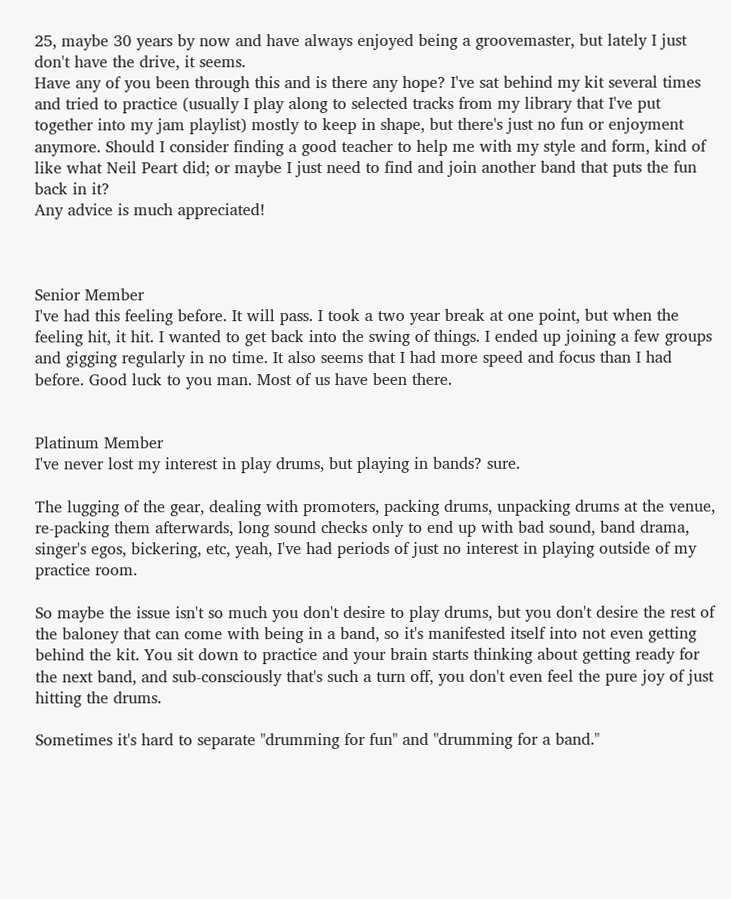25, maybe 30 years by now and have always enjoyed being a groovemaster, but lately I just don't have the drive, it seems.
Have any of you been through this and is there any hope? I've sat behind my kit several times and tried to practice (usually I play along to selected tracks from my library that I've put together into my jam playlist) mostly to keep in shape, but there's just no fun or enjoyment anymore. Should I consider finding a good teacher to help me with my style and form, kind of like what Neil Peart did; or maybe I just need to find and join another band that puts the fun back in it?
Any advice is much appreciated!



Senior Member
I've had this feeling before. It will pass. I took a two year break at one point, but when the feeling hit, it hit. I wanted to get back into the swing of things. I ended up joining a few groups and gigging regularly in no time. It also seems that I had more speed and focus than I had before. Good luck to you man. Most of us have been there.


Platinum Member
I've never lost my interest in play drums, but playing in bands? sure.

The lugging of the gear, dealing with promoters, packing drums, unpacking drums at the venue, re-packing them afterwards, long sound checks only to end up with bad sound, band drama, singer's egos, bickering, etc, yeah, I've had periods of just no interest in playing outside of my practice room.

So maybe the issue isn't so much you don't desire to play drums, but you don't desire the rest of the baloney that can come with being in a band, so it's manifested itself into not even getting behind the kit. You sit down to practice and your brain starts thinking about getting ready for the next band, and sub-consciously that's such a turn off, you don't even feel the pure joy of just hitting the drums.

Sometimes it's hard to separate "drumming for fun" and "drumming for a band."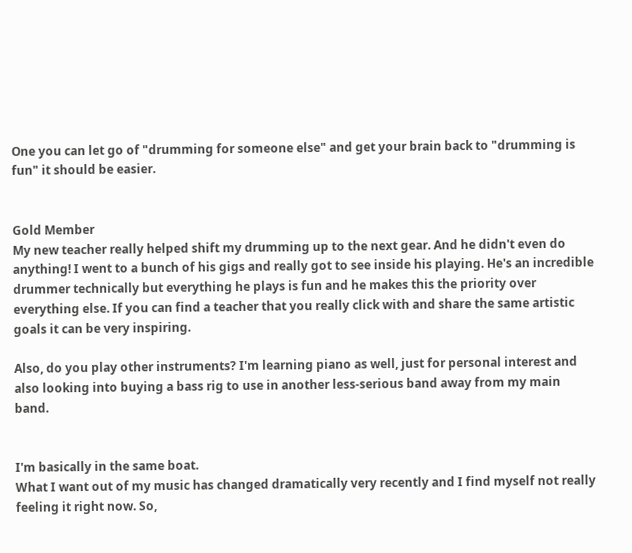One you can let go of "drumming for someone else" and get your brain back to "drumming is fun" it should be easier.


Gold Member
My new teacher really helped shift my drumming up to the next gear. And he didn't even do anything! I went to a bunch of his gigs and really got to see inside his playing. He's an incredible drummer technically but everything he plays is fun and he makes this the priority over everything else. If you can find a teacher that you really click with and share the same artistic goals it can be very inspiring.

Also, do you play other instruments? I'm learning piano as well, just for personal interest and also looking into buying a bass rig to use in another less-serious band away from my main band.


I'm basically in the same boat.
What I want out of my music has changed dramatically very recently and I find myself not really feeling it right now. So,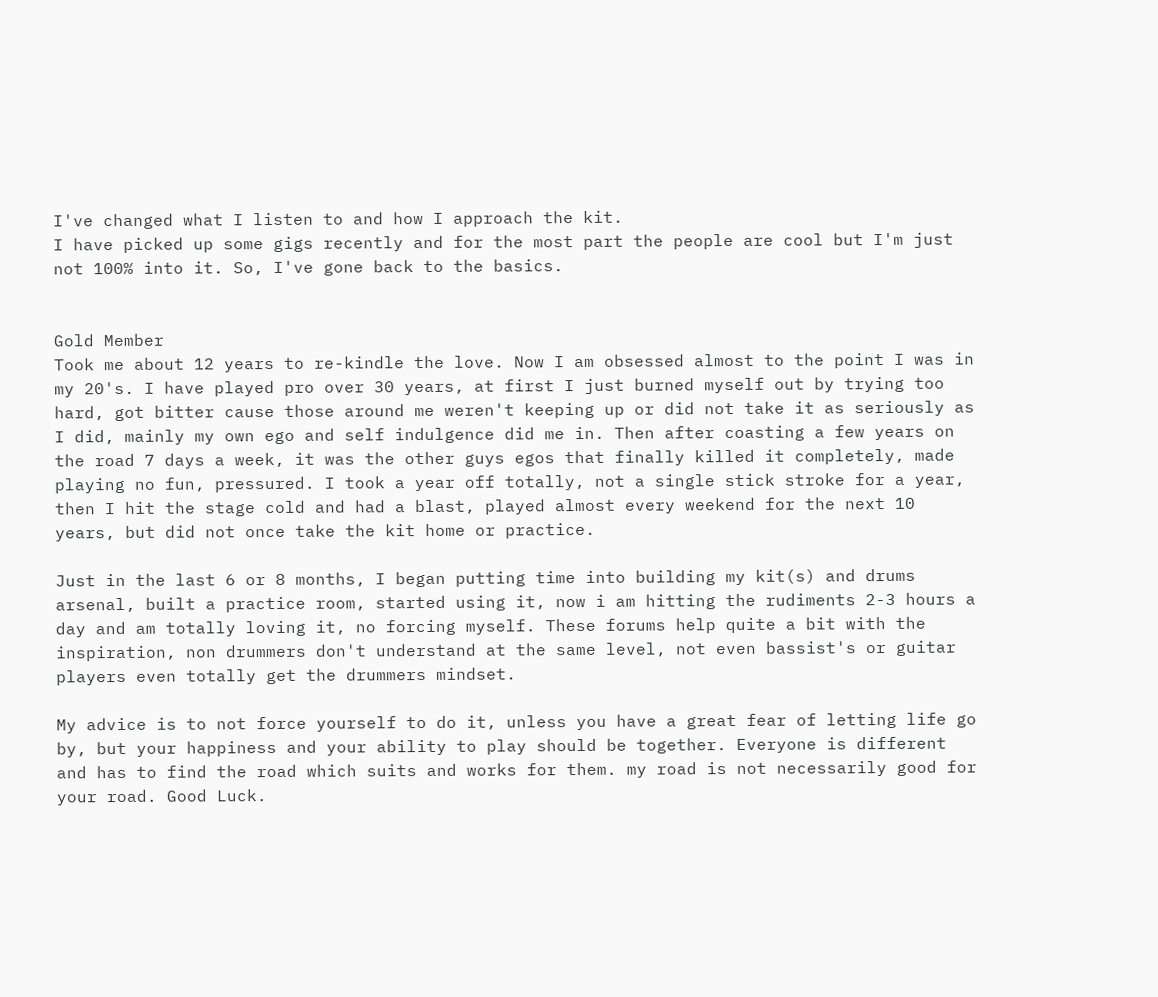I've changed what I listen to and how I approach the kit.
I have picked up some gigs recently and for the most part the people are cool but I'm just not 100% into it. So, I've gone back to the basics.


Gold Member
Took me about 12 years to re-kindle the love. Now I am obsessed almost to the point I was in my 20's. I have played pro over 30 years, at first I just burned myself out by trying too hard, got bitter cause those around me weren't keeping up or did not take it as seriously as I did, mainly my own ego and self indulgence did me in. Then after coasting a few years on the road 7 days a week, it was the other guys egos that finally killed it completely, made playing no fun, pressured. I took a year off totally, not a single stick stroke for a year, then I hit the stage cold and had a blast, played almost every weekend for the next 10 years, but did not once take the kit home or practice.

Just in the last 6 or 8 months, I began putting time into building my kit(s) and drums arsenal, built a practice room, started using it, now i am hitting the rudiments 2-3 hours a day and am totally loving it, no forcing myself. These forums help quite a bit with the inspiration, non drummers don't understand at the same level, not even bassist's or guitar players even totally get the drummers mindset.

My advice is to not force yourself to do it, unless you have a great fear of letting life go by, but your happiness and your ability to play should be together. Everyone is different and has to find the road which suits and works for them. my road is not necessarily good for your road. Good Luck.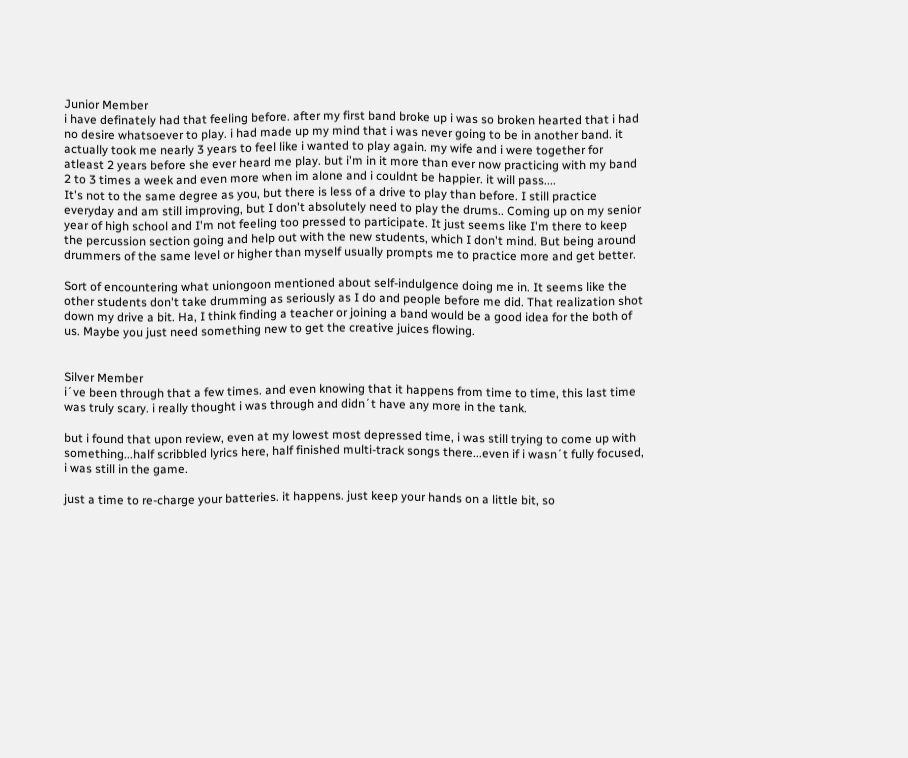Junior Member
i have definately had that feeling before. after my first band broke up i was so broken hearted that i had no desire whatsoever to play. i had made up my mind that i was never going to be in another band. it actually took me nearly 3 years to feel like i wanted to play again. my wife and i were together for atleast 2 years before she ever heard me play. but i'm in it more than ever now practicing with my band 2 to 3 times a week and even more when im alone and i couldnt be happier. it will pass....
It's not to the same degree as you, but there is less of a drive to play than before. I still practice everyday and am still improving, but I don't absolutely need to play the drums.. Coming up on my senior year of high school and I'm not feeling too pressed to participate. It just seems like I'm there to keep the percussion section going and help out with the new students, which I don't mind. But being around drummers of the same level or higher than myself usually prompts me to practice more and get better.

Sort of encountering what uniongoon mentioned about self-indulgence doing me in. It seems like the other students don't take drumming as seriously as I do and people before me did. That realization shot down my drive a bit. Ha, I think finding a teacher or joining a band would be a good idea for the both of us. Maybe you just need something new to get the creative juices flowing.


Silver Member
i´ve been through that a few times. and even knowing that it happens from time to time, this last time was truly scary. i really thought i was through and didn´t have any more in the tank.

but i found that upon review, even at my lowest most depressed time, i was still trying to come up with something...half scribbled lyrics here, half finished multi-track songs there...even if i wasn´t fully focused, i was still in the game.

just a time to re-charge your batteries. it happens. just keep your hands on a little bit, so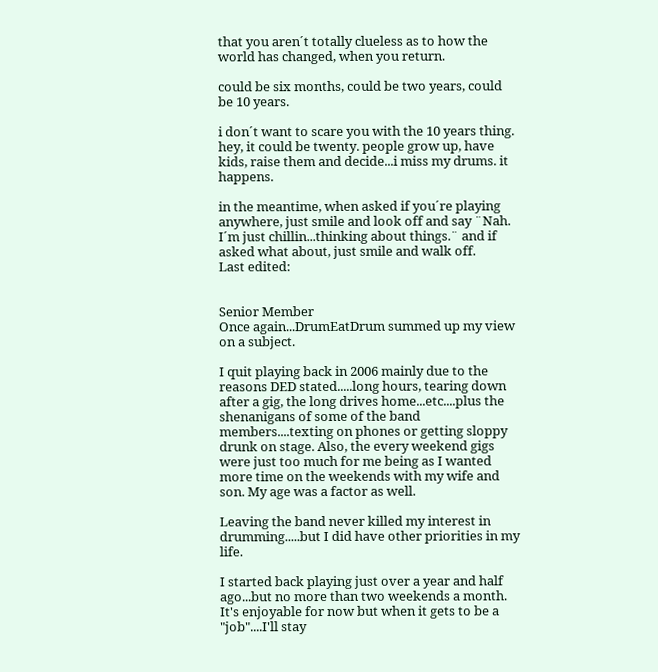that you aren´t totally clueless as to how the world has changed, when you return.

could be six months, could be two years, could be 10 years.

i don´t want to scare you with the 10 years thing. hey, it could be twenty. people grow up, have kids, raise them and decide...i miss my drums. it happens.

in the meantime, when asked if you´re playing anywhere, just smile and look off and say ¨Nah. I´m just chillin...thinking about things.¨ and if asked what about, just smile and walk off.
Last edited:


Senior Member
Once again...DrumEatDrum summed up my view on a subject.

I quit playing back in 2006 mainly due to the reasons DED stated.....long hours, tearing down after a gig, the long drives home...etc....plus the shenanigans of some of the band members....texting on phones or getting sloppy drunk on stage. Also, the every weekend gigs were just too much for me being as I wanted more time on the weekends with my wife and son. My age was a factor as well.

Leaving the band never killed my interest in drumming.....but I did have other priorities in my life.

I started back playing just over a year and half ago...but no more than two weekends a month. It's enjoyable for now but when it gets to be a "job"....I'll stay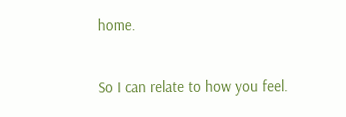home.

So I can relate to how you feel.